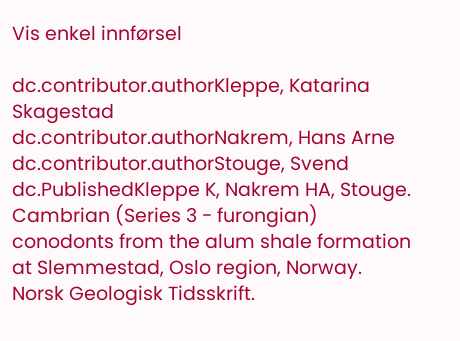Vis enkel innførsel

dc.contributor.authorKleppe, Katarina Skagestad
dc.contributor.authorNakrem, Hans Arne
dc.contributor.authorStouge, Svend
dc.PublishedKleppe K, Nakrem HA, Stouge. Cambrian (Series 3 - furongian) conodonts from the alum shale formation at Slemmestad, Oslo region, Norway. Norsk Geologisk Tidsskrift.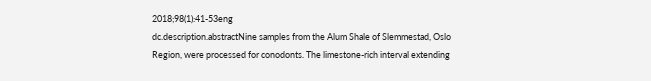2018;98(1):41-53eng
dc.description.abstractNine samples from the Alum Shale of Slemmestad, Oslo Region, were processed for conodonts. The limestone-rich interval extending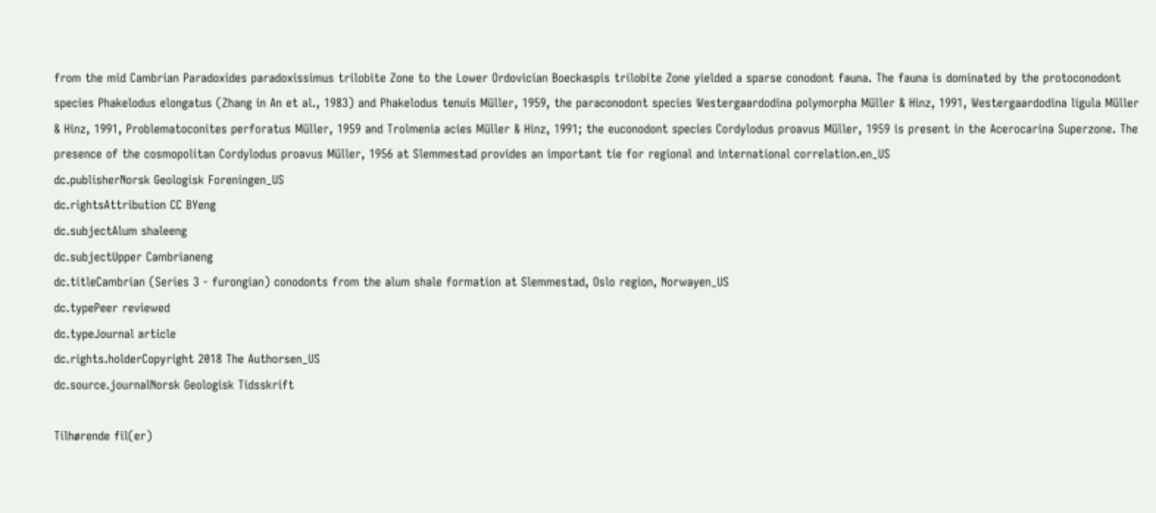from the mid Cambrian Paradoxides paradoxissimus trilobite Zone to the Lower Ordovician Boeckaspis trilobite Zone yielded a sparse conodont fauna. The fauna is dominated by the protoconodont species Phakelodus elongatus (Zhang in An et al., 1983) and Phakelodus tenuis Müller, 1959, the paraconodont species Westergaardodina polymorpha Müller & Hinz, 1991, Westergaardodina ligula Müller & Hinz, 1991, Problematoconites perforatus Müller, 1959 and Trolmenia acies Müller & Hinz, 1991; the euconodont species Cordylodus proavus Müller, 1959 is present in the Acerocarina Superzone. The presence of the cosmopolitan Cordylodus proavus Müller, 1956 at Slemmestad provides an important tie for regional and international correlation.en_US
dc.publisherNorsk Geologisk Foreningen_US
dc.rightsAttribution CC BYeng
dc.subjectAlum shaleeng
dc.subjectUpper Cambrianeng
dc.titleCambrian (Series 3 - furongian) conodonts from the alum shale formation at Slemmestad, Oslo region, Norwayen_US
dc.typePeer reviewed
dc.typeJournal article
dc.rights.holderCopyright 2018 The Authorsen_US
dc.source.journalNorsk Geologisk Tidsskrift

Tilhørende fil(er)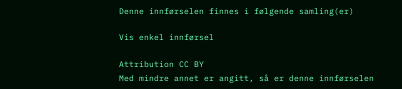Denne innførselen finnes i følgende samling(er)

Vis enkel innførsel

Attribution CC BY
Med mindre annet er angitt, så er denne innførselen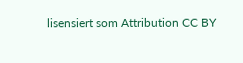lisensiert som Attribution CC BY